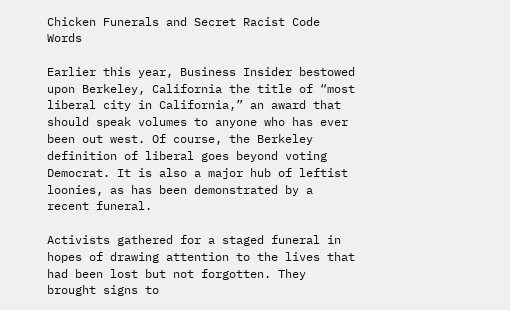Chicken Funerals and Secret Racist Code Words

Earlier this year, Business Insider bestowed upon Berkeley, California the title of “most liberal city in California,” an award that should speak volumes to anyone who has ever been out west. Of course, the Berkeley definition of liberal goes beyond voting Democrat. It is also a major hub of leftist loonies, as has been demonstrated by a recent funeral.

Activists gathered for a staged funeral in hopes of drawing attention to the lives that had been lost but not forgotten. They brought signs to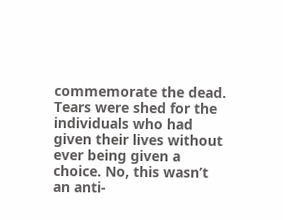commemorate the dead. Tears were shed for the individuals who had given their lives without ever being given a choice. No, this wasn’t an anti-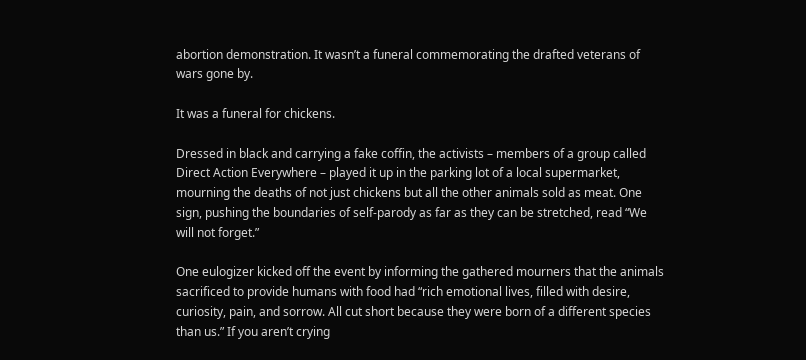abortion demonstration. It wasn’t a funeral commemorating the drafted veterans of wars gone by.

It was a funeral for chickens.

Dressed in black and carrying a fake coffin, the activists – members of a group called Direct Action Everywhere – played it up in the parking lot of a local supermarket, mourning the deaths of not just chickens but all the other animals sold as meat. One sign, pushing the boundaries of self-parody as far as they can be stretched, read “We will not forget.”

One eulogizer kicked off the event by informing the gathered mourners that the animals sacrificed to provide humans with food had “rich emotional lives, filled with desire, curiosity, pain, and sorrow. All cut short because they were born of a different species than us.” If you aren’t crying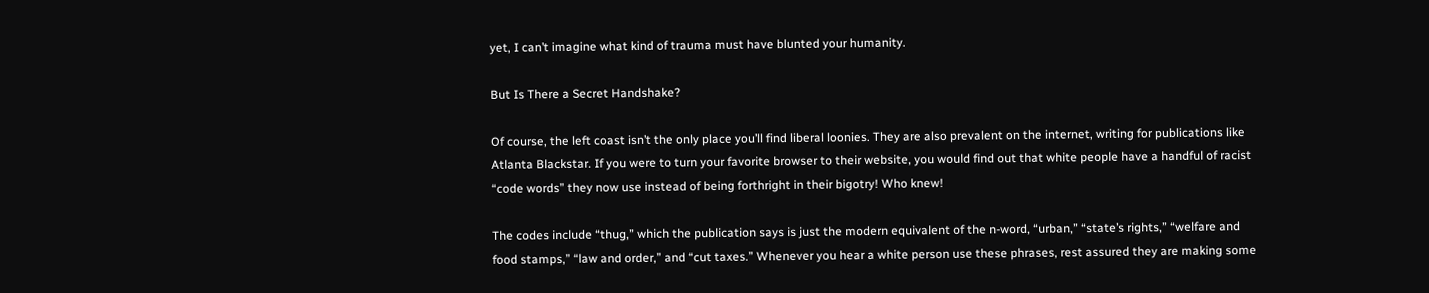yet, I can’t imagine what kind of trauma must have blunted your humanity.

But Is There a Secret Handshake?

Of course, the left coast isn’t the only place you’ll find liberal loonies. They are also prevalent on the internet, writing for publications like Atlanta Blackstar. If you were to turn your favorite browser to their website, you would find out that white people have a handful of racist “code words” they now use instead of being forthright in their bigotry! Who knew!

The codes include “thug,” which the publication says is just the modern equivalent of the n-word, “urban,” “state’s rights,” “welfare and food stamps,” “law and order,” and “cut taxes.” Whenever you hear a white person use these phrases, rest assured they are making some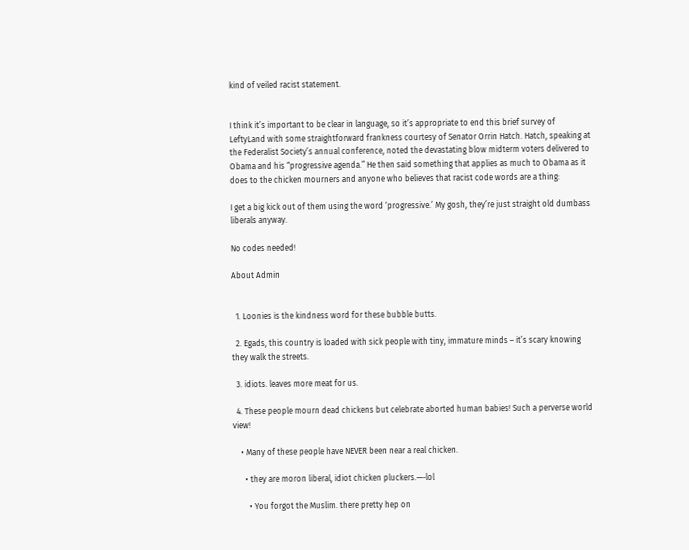kind of veiled racist statement.


I think it’s important to be clear in language, so it’s appropriate to end this brief survey of LeftyLand with some straightforward frankness courtesy of Senator Orrin Hatch. Hatch, speaking at the Federalist Society’s annual conference, noted the devastating blow midterm voters delivered to Obama and his “progressive agenda.” He then said something that applies as much to Obama as it does to the chicken mourners and anyone who believes that racist code words are a thing:

I get a big kick out of them using the word ‘progressive.’ My gosh, they’re just straight old dumbass liberals anyway.

No codes needed!

About Admin


  1. Loonies is the kindness word for these bubble butts.

  2. Egads, this country is loaded with sick people with tiny, immature minds – it’s scary knowing they walk the streets.

  3. idiots. leaves more meat for us.

  4. These people mourn dead chickens but celebrate aborted human babies! Such a perverse world view!

    • Many of these people have NEVER been near a real chicken.

      • they are moron liberal, idiot chicken pluckers.—-lol

        • You forgot the Muslim. there pretty hep on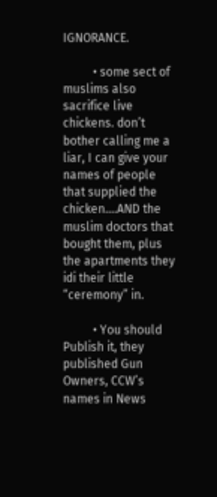IGNORANCE.

          • some sect of muslims also sacrifice live chickens. don’t bother calling me a liar, I can give your names of people that supplied the chicken….AND the muslim doctors that bought them, plus the apartments they idi their little “ceremony” in.

          • You should Publish it, they published Gun Owners, CCW’s names in News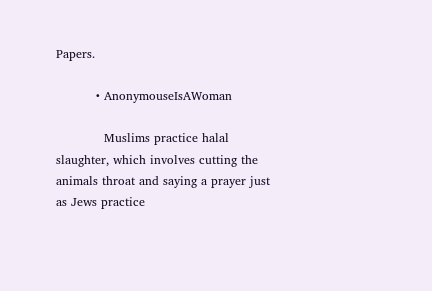Papers.

          • AnonymouseIsAWoman

            Muslims practice halal slaughter, which involves cutting the animals throat and saying a prayer just as Jews practice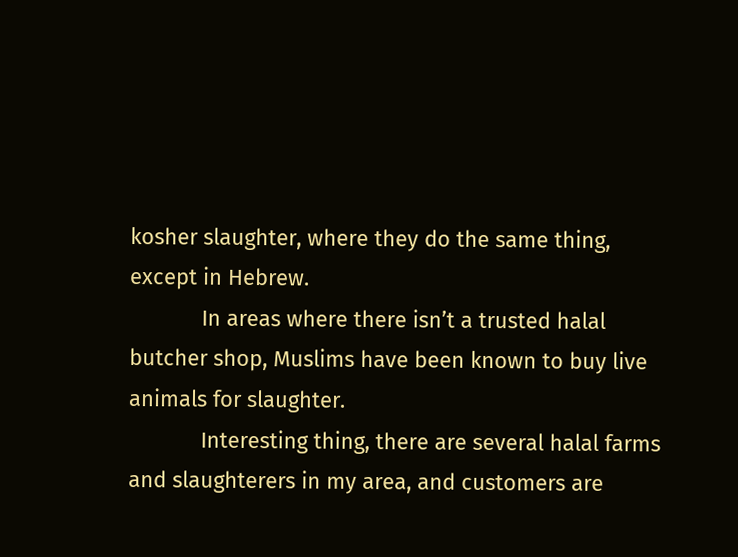kosher slaughter, where they do the same thing, except in Hebrew.
            In areas where there isn’t a trusted halal butcher shop, Muslims have been known to buy live animals for slaughter.
            Interesting thing, there are several halal farms and slaughterers in my area, and customers are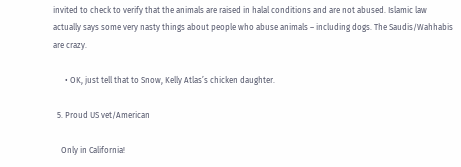invited to check to verify that the animals are raised in halal conditions and are not abused. Islamic law actually says some very nasty things about people who abuse animals – including dogs. The Saudis/Wahhabis are crazy.

      • OK, just tell that to Snow, Kelly Atlas’s chicken daughter.

  5. Proud US vet/American

    Only in California!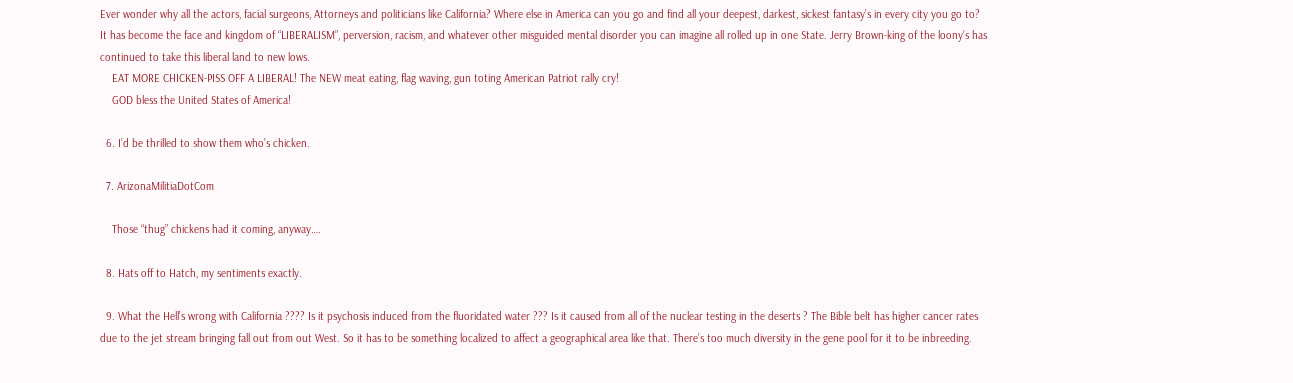Ever wonder why all the actors, facial surgeons, Attorneys and politicians like California? Where else in America can you go and find all your deepest, darkest, sickest fantasy’s in every city you go to? It has become the face and kingdom of “LIBERALISM”, perversion, racism, and whatever other misguided mental disorder you can imagine all rolled up in one State. Jerry Brown-king of the loony’s has continued to take this liberal land to new lows.
    EAT MORE CHICKEN-PISS OFF A LIBERAL! The NEW meat eating, flag waving, gun toting American Patriot rally cry!
    GOD bless the United States of America!

  6. I’d be thrilled to show them who’s chicken.

  7. ArizonaMilitiaDotCom

    Those “thug” chickens had it coming, anyway….

  8. Hats off to Hatch, my sentiments exactly.

  9. What the Hell’s wrong with California ???? Is it psychosis induced from the fluoridated water ??? Is it caused from all of the nuclear testing in the deserts ? The Bible belt has higher cancer rates due to the jet stream bringing fall out from out West. So it has to be something localized to affect a geographical area like that. There’s too much diversity in the gene pool for it to be inbreeding.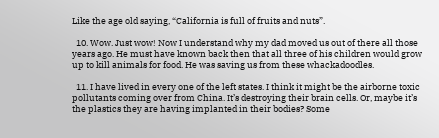Like the age old saying, “California is full of fruits and nuts”.

  10. Wow. Just wow! Now I understand why my dad moved us out of there all those years ago. He must have known back then that all three of his children would grow up to kill animals for food. He was saving us from these whackadoodles.

  11. I have lived in every one of the left states. I think it might be the airborne toxic pollutants coming over from China. It’s destroying their brain cells. Or, maybe it’s the plastics they are having implanted in their bodies? Some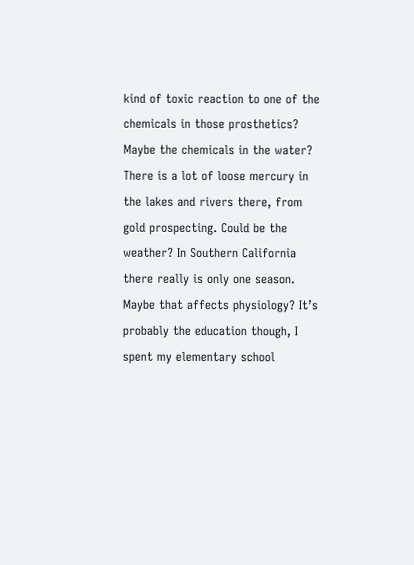kind of toxic reaction to one of the chemicals in those prosthetics? Maybe the chemicals in the water? There is a lot of loose mercury in the lakes and rivers there, from gold prospecting. Could be the weather? In Southern California there really is only one season. Maybe that affects physiology? It’s probably the education though, I spent my elementary school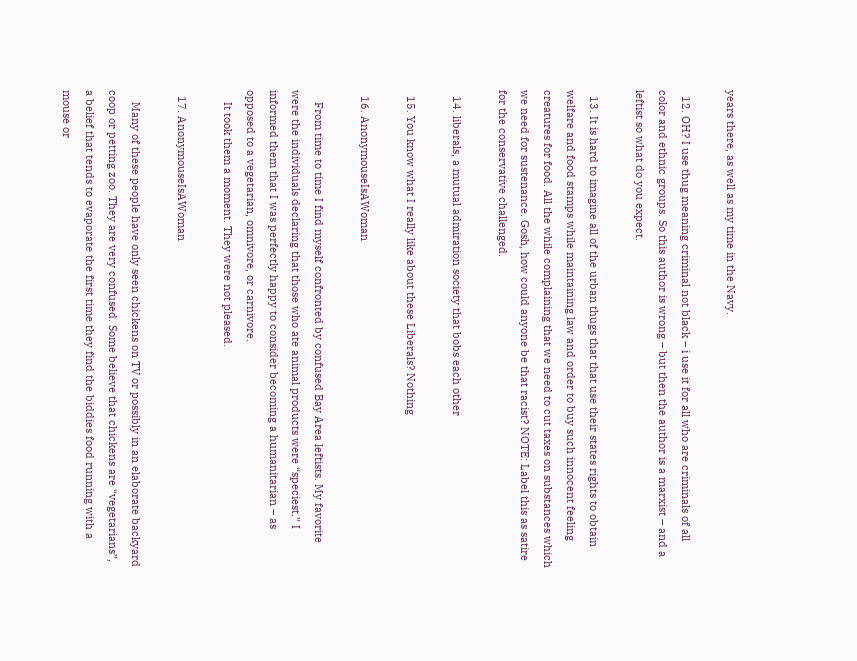years there, as well as my time in the Navy.

  12. OH? I use thug meaning criminal not black – i use it for all who are criminals of all color and ethnic groups. So this author is wrong – but then the author is a marxist – and a leftist so what do you expect.

  13. It is hard to imagine all of the urban thugs that that use their states rights to obtain welfare and food stamps while maintaining law and order to buy such innocent feeling creatures for food. All the while complaining that we need to cut taxes on substances which we need for sustenance. Gosh, how could anyone be that racist? NOTE: Label this as satire for the conservative challenged.

  14. liberals, a mutual admiration society that bobs each other

  15. You know what I really like about these Liberals? Nothing

  16. AnonymouseIsAWoman

    From time to time I find myself confronted by confused Bay Area leftists. My favorite were the individuals declaring that those who ate animal products were “speciest.” I informed them that I was perfectly happy to consider becoming a humanitarian – as opposed to a vegetarian, omnivore, or carnivore.
    It took them a moment. They were not pleased.

  17. AnonymouseIsAWoman

    Many of these people have only seen chickens on TV or possibly in an elaborate backyard coop or petting zoo. They are very confused. Some believe that chickens are “vegetarians”, a belief that tends to evaporate the first time they find the biddies food running with a mouse or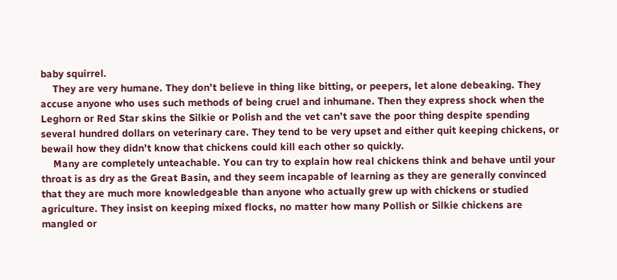baby squirrel.
    They are very humane. They don’t believe in thing like bitting, or peepers, let alone debeaking. They accuse anyone who uses such methods of being cruel and inhumane. Then they express shock when the Leghorn or Red Star skins the Silkie or Polish and the vet can’t save the poor thing despite spending several hundred dollars on veterinary care. They tend to be very upset and either quit keeping chickens, or bewail how they didn’t know that chickens could kill each other so quickly.
    Many are completely unteachable. You can try to explain how real chickens think and behave until your throat is as dry as the Great Basin, and they seem incapable of learning as they are generally convinced that they are much more knowledgeable than anyone who actually grew up with chickens or studied agriculture. They insist on keeping mixed flocks, no matter how many Pollish or Silkie chickens are mangled or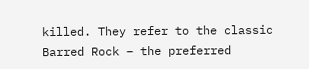killed. They refer to the classic Barred Rock – the preferred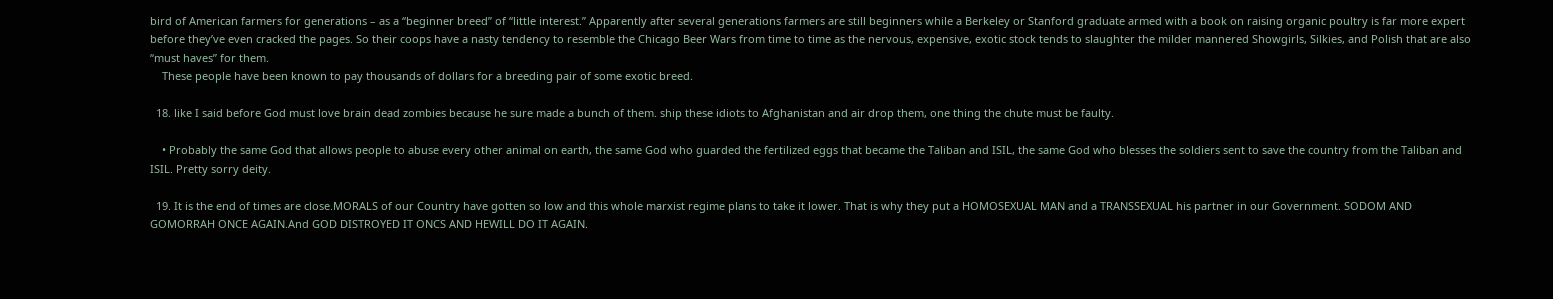bird of American farmers for generations – as a “beginner breed” of “little interest.” Apparently after several generations farmers are still beginners while a Berkeley or Stanford graduate armed with a book on raising organic poultry is far more expert before they’ve even cracked the pages. So their coops have a nasty tendency to resemble the Chicago Beer Wars from time to time as the nervous, expensive, exotic stock tends to slaughter the milder mannered Showgirls, Silkies, and Polish that are also “must haves” for them.
    These people have been known to pay thousands of dollars for a breeding pair of some exotic breed.

  18. like I said before God must love brain dead zombies because he sure made a bunch of them. ship these idiots to Afghanistan and air drop them, one thing the chute must be faulty.

    • Probably the same God that allows people to abuse every other animal on earth, the same God who guarded the fertilized eggs that became the Taliban and ISIL, the same God who blesses the soldiers sent to save the country from the Taliban and ISIL. Pretty sorry deity.

  19. It is the end of times are close.MORALS of our Country have gotten so low and this whole marxist regime plans to take it lower. That is why they put a HOMOSEXUAL MAN and a TRANSSEXUAL his partner in our Government. SODOM AND GOMORRAH ONCE AGAIN.And GOD DISTROYED IT ONCS AND HEWILL DO IT AGAIN.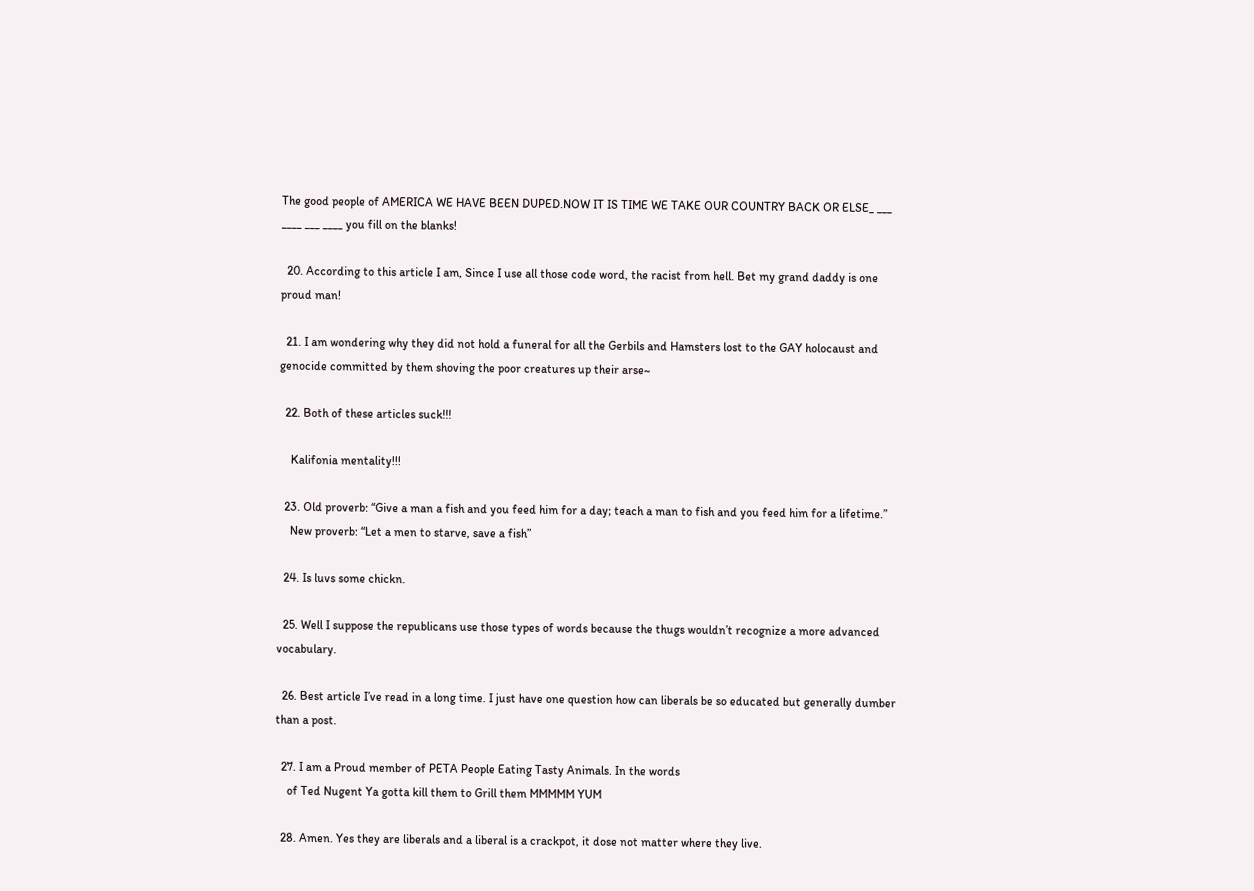The good people of AMERICA WE HAVE BEEN DUPED.NOW IT IS TIME WE TAKE OUR COUNTRY BACK OR ELSE_ ___ ____ ___ ____ you fill on the blanks!

  20. According to this article I am, Since I use all those code word, the racist from hell. Bet my grand daddy is one proud man!

  21. I am wondering why they did not hold a funeral for all the Gerbils and Hamsters lost to the GAY holocaust and genocide committed by them shoving the poor creatures up their arse~

  22. Both of these articles suck!!!

    Kalifonia mentality!!!

  23. Old proverb: “Give a man a fish and you feed him for a day; teach a man to fish and you feed him for a lifetime.”
    New proverb: “Let a men to starve, save a fish”

  24. Is luvs some chickn.

  25. Well I suppose the republicans use those types of words because the thugs wouldn’t recognize a more advanced vocabulary.

  26. Best article I’ve read in a long time. I just have one question how can liberals be so educated but generally dumber than a post.

  27. I am a Proud member of PETA People Eating Tasty Animals. In the words
    of Ted Nugent Ya gotta kill them to Grill them MMMMM YUM

  28. Amen. Yes they are liberals and a liberal is a crackpot, it dose not matter where they live.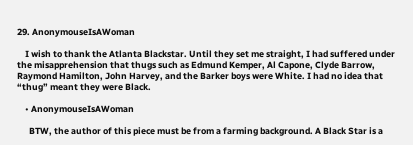29. AnonymouseIsAWoman

    I wish to thank the Atlanta Blackstar. Until they set me straight, I had suffered under the misapprehension that thugs such as Edmund Kemper, Al Capone, Clyde Barrow, Raymond Hamilton, John Harvey, and the Barker boys were White. I had no idea that “thug” meant they were Black.

    • AnonymouseIsAWoman

      BTW, the author of this piece must be from a farming background. A Black Star is a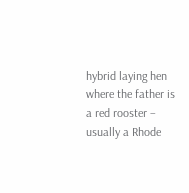hybrid laying hen where the father is a red rooster – usually a Rhode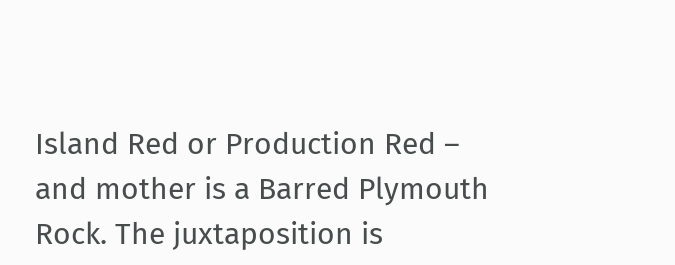Island Red or Production Red – and mother is a Barred Plymouth Rock. The juxtaposition is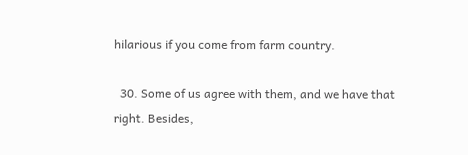hilarious if you come from farm country.

  30. Some of us agree with them, and we have that right. Besides,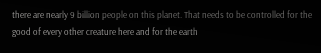there are nearly 9 billion people on this planet. That needs to be controlled for the good of every other creature here and for the earth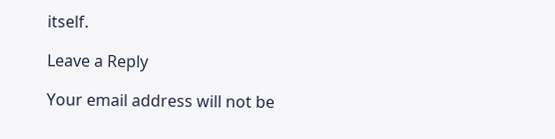itself.

Leave a Reply

Your email address will not be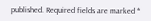published. Required fields are marked *